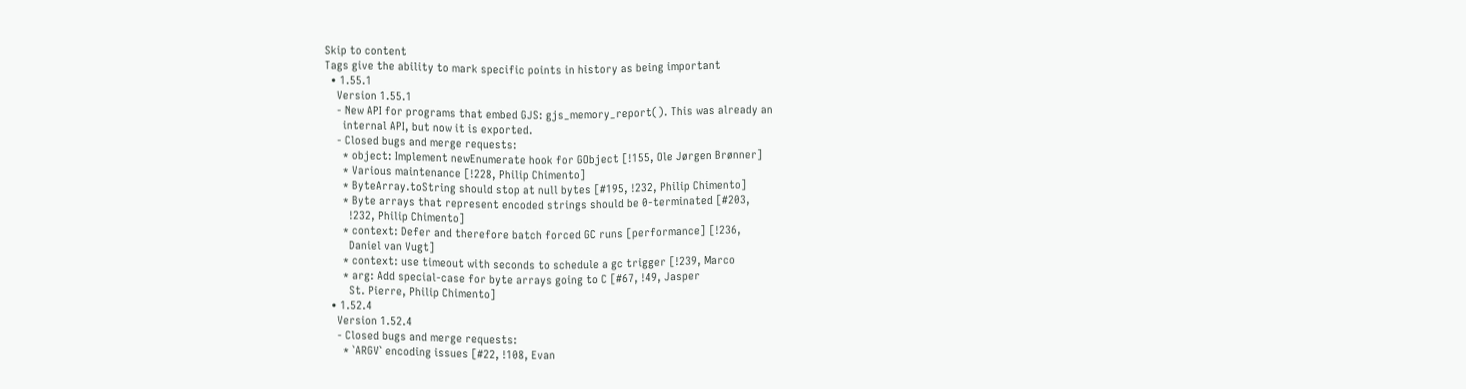Skip to content
Tags give the ability to mark specific points in history as being important
  • 1.55.1
    Version 1.55.1
    - New API for programs that embed GJS: gjs_memory_report(). This was already an
      internal API, but now it is exported.
    - Closed bugs and merge requests:
      * object: Implement newEnumerate hook for GObject [!155, Ole Jørgen Brønner]
      * Various maintenance [!228, Philip Chimento]
      * ByteArray.toString should stop at null bytes [#195, !232, Philip Chimento]
      * Byte arrays that represent encoded strings should be 0-terminated [#203,
        !232, Philip Chimento]
      * context: Defer and therefore batch forced GC runs [performance] [!236,
        Daniel van Vugt]
      * context: use timeout with seconds to schedule a gc trigger [!239, Marco
      * arg: Add special-case for byte arrays going to C [#67, !49, Jasper
        St. Pierre, Philip Chimento]
  • 1.52.4
    Version 1.52.4
    - Closed bugs and merge requests:
      * `ARGV` encoding issues [#22, !108, Evan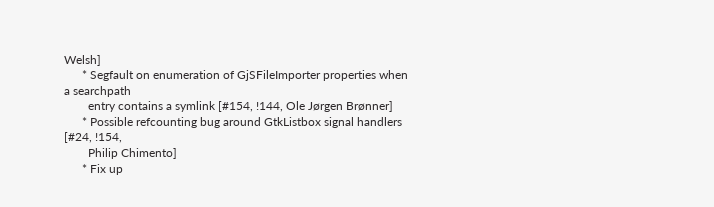Welsh]
      * Segfault on enumeration of GjSFileImporter properties when a searchpath
        entry contains a symlink [#154, !144, Ole Jørgen Brønner]
      * Possible refcounting bug around GtkListbox signal handlers [#24, !154,
        Philip Chimento]
      * Fix up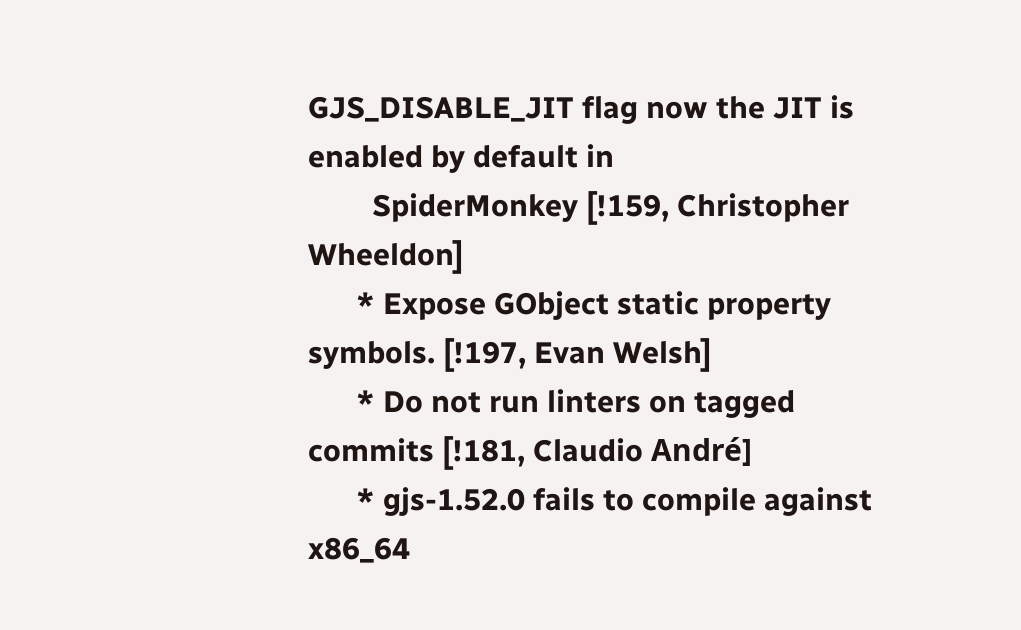GJS_DISABLE_JIT flag now the JIT is enabled by default in
        SpiderMonkey [!159, Christopher Wheeldon]
      * Expose GObject static property symbols. [!197, Evan Welsh]
      * Do not run linters on tagged commits [!181, Claudio André]
      * gjs-1.52.0 fails to compile against x86_64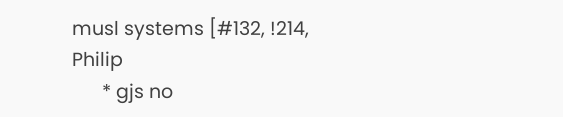musl systems [#132, !214, Philip
      * gjs no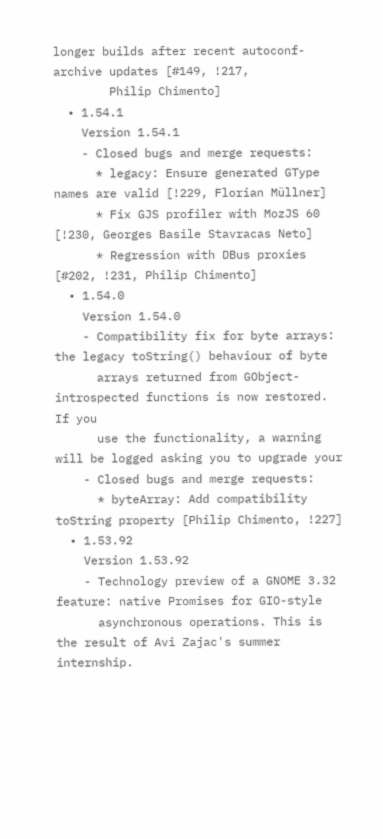longer builds after recent autoconf-archive updates [#149, !217,
        Philip Chimento]
  • 1.54.1
    Version 1.54.1
    - Closed bugs and merge requests:
      * legacy: Ensure generated GType names are valid [!229, Florian Müllner]
      * Fix GJS profiler with MozJS 60 [!230, Georges Basile Stavracas Neto]
      * Regression with DBus proxies [#202, !231, Philip Chimento]
  • 1.54.0
    Version 1.54.0
    - Compatibility fix for byte arrays: the legacy toString() behaviour of byte
      arrays returned from GObject-introspected functions is now restored. If you
      use the functionality, a warning will be logged asking you to upgrade your
    - Closed bugs and merge requests:
      * byteArray: Add compatibility toString property [Philip Chimento, !227]
  • 1.53.92
    Version 1.53.92
    - Technology preview of a GNOME 3.32 feature: native Promises for GIO-style
      asynchronous operations. This is the result of Avi Zajac's summer internship.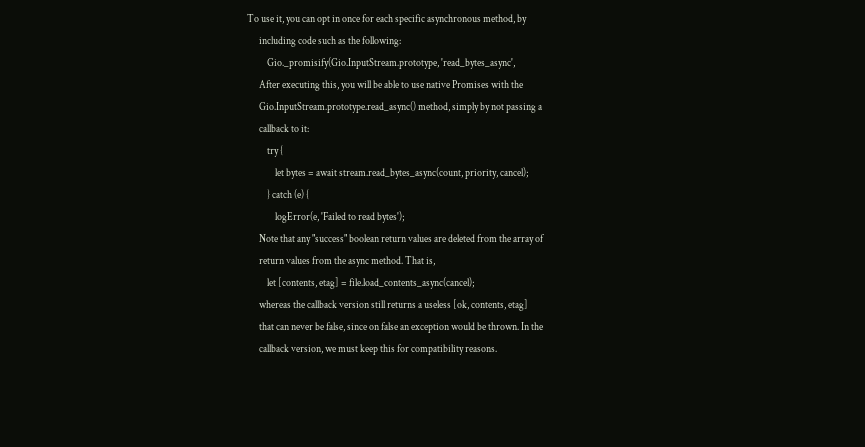To use it, you can opt in once for each specific asynchronous method, by
      including code such as the following:
          Gio._promisify(Gio.InputStream.prototype, 'read_bytes_async',
      After executing this, you will be able to use native Promises with the
      Gio.InputStream.prototype.read_async() method, simply by not passing a
      callback to it:
          try {
              let bytes = await stream.read_bytes_async(count, priority, cancel);
          } catch (e) {
              logError(e, 'Failed to read bytes');
      Note that any "success" boolean return values are deleted from the array of
      return values from the async method. That is,
          let [contents, etag] = file.load_contents_async(cancel);
      whereas the callback version still returns a useless [ok, contents, etag]
      that can never be false, since on false an exception would be thrown. In the
      callback version, we must keep this for compatibility reasons.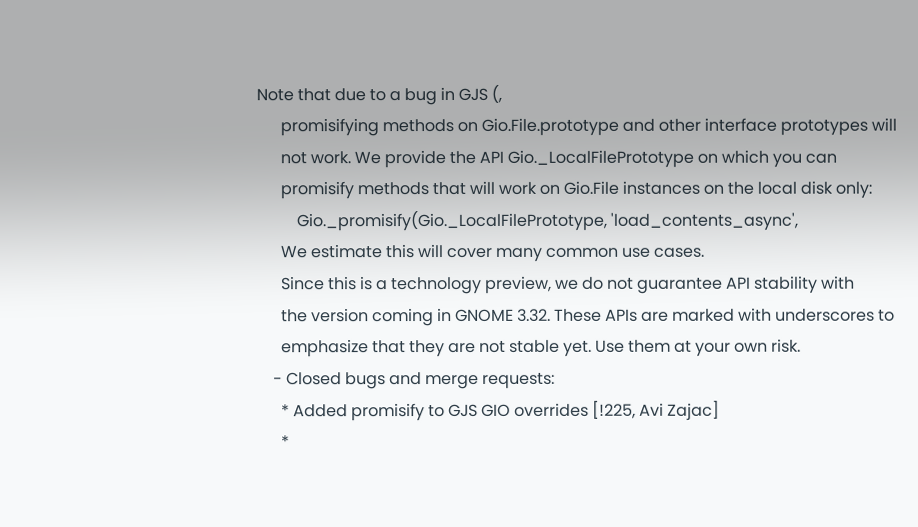Note that due to a bug in GJS (,
      promisifying methods on Gio.File.prototype and other interface prototypes will
      not work. We provide the API Gio._LocalFilePrototype on which you can
      promisify methods that will work on Gio.File instances on the local disk only:
          Gio._promisify(Gio._LocalFilePrototype, 'load_contents_async',
      We estimate this will cover many common use cases.
      Since this is a technology preview, we do not guarantee API stability with
      the version coming in GNOME 3.32. These APIs are marked with underscores to
      emphasize that they are not stable yet. Use them at your own risk.
    - Closed bugs and merge requests:
      * Added promisify to GJS GIO overrides [!225, Avi Zajac]
      *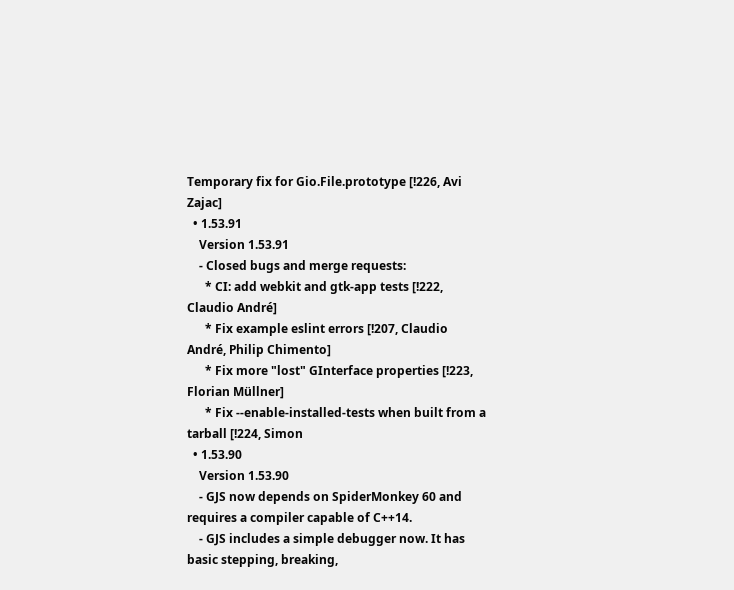Temporary fix for Gio.File.prototype [!226, Avi Zajac]
  • 1.53.91
    Version 1.53.91
    - Closed bugs and merge requests:
      * CI: add webkit and gtk-app tests [!222, Claudio André]
      * Fix example eslint errors [!207, Claudio André, Philip Chimento]
      * Fix more "lost" GInterface properties [!223, Florian Müllner]
      * Fix --enable-installed-tests when built from a tarball [!224, Simon
  • 1.53.90
    Version 1.53.90
    - GJS now depends on SpiderMonkey 60 and requires a compiler capable of C++14.
    - GJS includes a simple debugger now. It has basic stepping, breaking,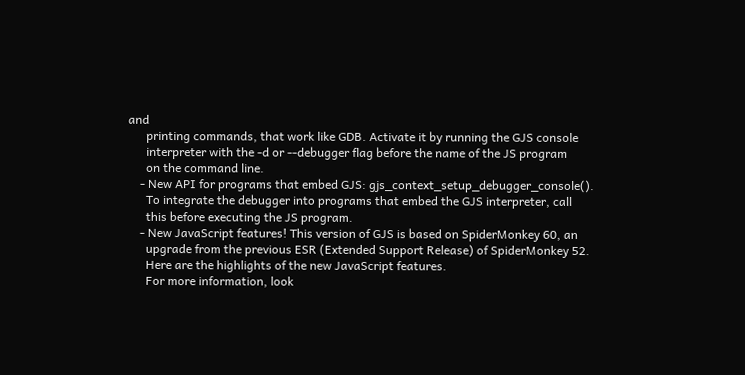and
      printing commands, that work like GDB. Activate it by running the GJS console
      interpreter with the -d or --debugger flag before the name of the JS program
      on the command line.
    - New API for programs that embed GJS: gjs_context_setup_debugger_console().
      To integrate the debugger into programs that embed the GJS interpreter, call
      this before executing the JS program.
    - New JavaScript features! This version of GJS is based on SpiderMonkey 60, an
      upgrade from the previous ESR (Extended Support Release) of SpiderMonkey 52.
      Here are the highlights of the new JavaScript features.
      For more information, look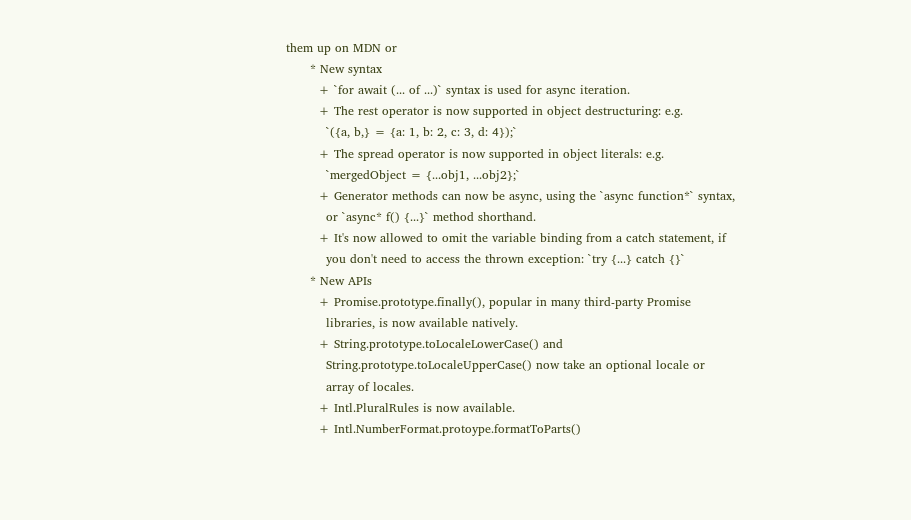them up on MDN or
      * New syntax
        + `for await (... of ...)` syntax is used for async iteration.
        + The rest operator is now supported in object destructuring: e.g.
          `({a, b,} = {a: 1, b: 2, c: 3, d: 4});`
        + The spread operator is now supported in object literals: e.g.
          `mergedObject = {...obj1, ...obj2};`
        + Generator methods can now be async, using the `async function*` syntax,
          or `async* f() {...}` method shorthand.
        + It's now allowed to omit the variable binding from a catch statement, if
          you don't need to access the thrown exception: `try {...} catch {}`
      * New APIs
        + Promise.prototype.finally(), popular in many third-party Promise
          libraries, is now available natively.
        + String.prototype.toLocaleLowerCase() and
          String.prototype.toLocaleUpperCase() now take an optional locale or
          array of locales.
        + Intl.PluralRules is now available.
        + Intl.NumberFormat.protoype.formatToParts()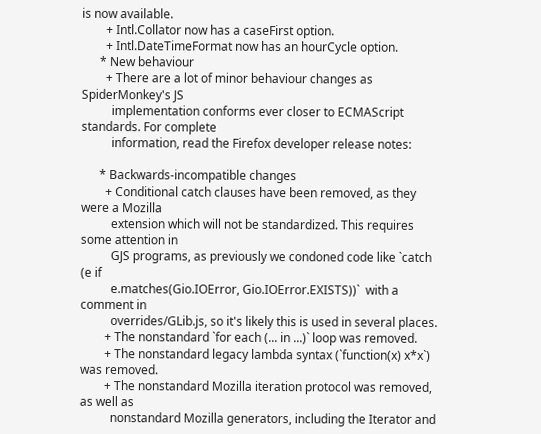is now available.
        + Intl.Collator now has a caseFirst option.
        + Intl.DateTimeFormat now has an hourCycle option.
      * New behaviour
        + There are a lot of minor behaviour changes as SpiderMonkey's JS
          implementation conforms ever closer to ECMAScript standards. For complete
          information, read the Firefox developer release notes:

      * Backwards-incompatible changes
        + Conditional catch clauses have been removed, as they were a Mozilla
          extension which will not be standardized. This requires some attention in
          GJS programs, as previously we condoned code like `catch (e if
          e.matches(Gio.IOError, Gio.IOError.EXISTS))`  with a comment in
          overrides/GLib.js, so it's likely this is used in several places.
        + The nonstandard `for each (... in ...)` loop was removed.
        + The nonstandard legacy lambda syntax (`function(x) x*x`) was removed.
        + The nonstandard Mozilla iteration protocol was removed, as well as
          nonstandard Mozilla generators, including the Iterator and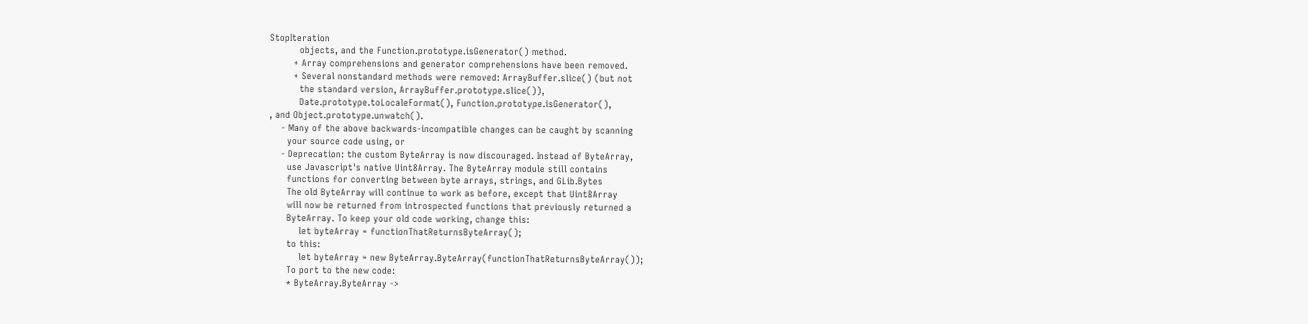StopIteration
          objects, and the Function.prototype.isGenerator() method.
        + Array comprehensions and generator comprehensions have been removed.
        + Several nonstandard methods were removed: ArrayBuffer.slice() (but not
          the standard version, ArrayBuffer.prototype.slice()),
          Date.prototype.toLocaleFormat(), Function.prototype.isGenerator(),
, and Object.prototype.unwatch().
    - Many of the above backwards-incompatible changes can be caught by scanning
      your source code using, or
    - Deprecation: the custom ByteArray is now discouraged. Instead of ByteArray,
      use Javascript's native Uint8Array. The ByteArray module still contains
      functions for converting between byte arrays, strings, and GLib.Bytes
      The old ByteArray will continue to work as before, except that Uint8Array
      will now be returned from introspected functions that previously returned a
      ByteArray. To keep your old code working, change this:
          let byteArray = functionThatReturnsByteArray();
      to this:
          let byteArray = new ByteArray.ByteArray(functionThatReturnsByteArray());
      To port to the new code:
      * ByteArray.ByteArray ->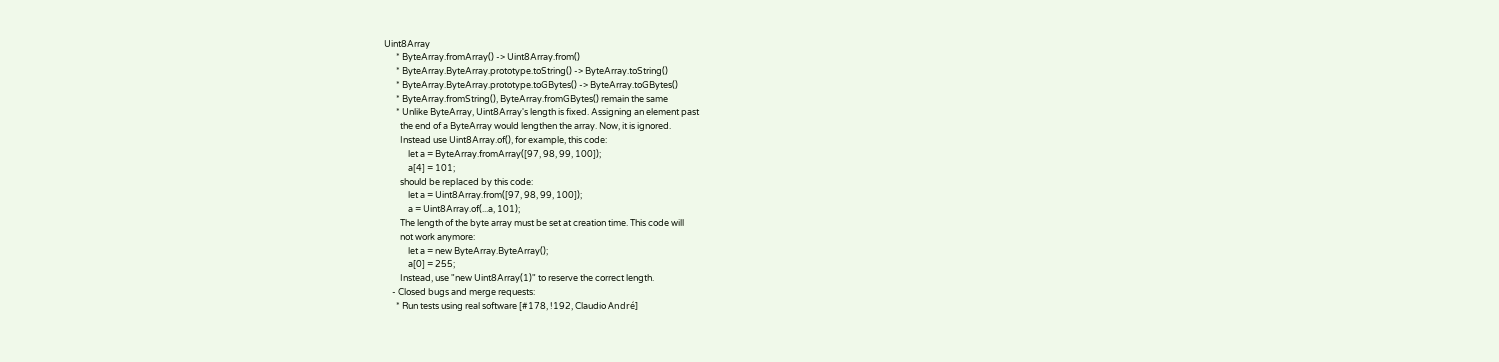Uint8Array
      * ByteArray.fromArray() -> Uint8Array.from()
      * ByteArray.ByteArray.prototype.toString() -> ByteArray.toString()
      * ByteArray.ByteArray.prototype.toGBytes() -> ByteArray.toGBytes()
      * ByteArray.fromString(), ByteArray.fromGBytes() remain the same
      * Unlike ByteArray, Uint8Array's length is fixed. Assigning an element past
        the end of a ByteArray would lengthen the array. Now, it is ignored.
        Instead use Uint8Array.of(), for example, this code:
            let a = ByteArray.fromArray([97, 98, 99, 100]);
            a[4] = 101;
        should be replaced by this code:
            let a = Uint8Array.from([97, 98, 99, 100]);
            a = Uint8Array.of(...a, 101);
        The length of the byte array must be set at creation time. This code will
        not work anymore:
            let a = new ByteArray.ByteArray();
            a[0] = 255;
        Instead, use "new Uint8Array(1)" to reserve the correct length.
    - Closed bugs and merge requests:
      * Run tests using real software [#178, !192, Claudio André]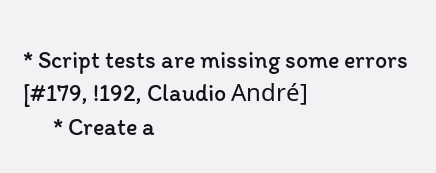* Script tests are missing some errors [#179, !192, Claudio André]
      * Create a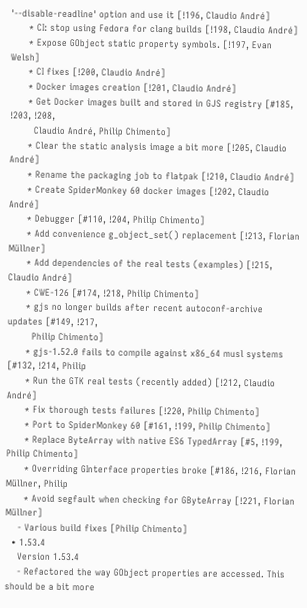'--disable-readline' option and use it [!196, Claudio André]
      * CI: stop using Fedora for clang builds [!198, Claudio André]
      * Expose GObject static property symbols. [!197, Evan Welsh]
      * CI fixes [!200, Claudio André]
      * Docker images creation [!201, Claudio André]
      * Get Docker images built and stored in GJS registry [#185, !203, !208,
        Claudio André, Philip Chimento]
      * Clear the static analysis image a bit more [!205, Claudio André]
      * Rename the packaging job to flatpak [!210, Claudio André]
      * Create SpiderMonkey 60 docker images [!202, Claudio André]
      * Debugger [#110, !204, Philip Chimento]
      * Add convenience g_object_set() replacement [!213, Florian Müllner]
      * Add dependencies of the real tests (examples) [!215, Claudio André]
      * CWE-126 [#174, !218, Philip Chimento]
      * gjs no longer builds after recent autoconf-archive updates [#149, !217,
        Philip Chimento]
      * gjs-1.52.0 fails to compile against x86_64 musl systems [#132, !214, Philip
      * Run the GTK real tests (recently added) [!212, Claudio André]
      * Fix thorough tests failures [!220, Philip Chimento]
      * Port to SpiderMonkey 60 [#161, !199, Philip Chimento]
      * Replace ByteArray with native ES6 TypedArray [#5, !199, Philip Chimento]
      * Overriding GInterface properties broke [#186, !216, Florian Müllner, Philip
      * Avoid segfault when checking for GByteArray [!221, Florian Müllner]
    - Various build fixes [Philip Chimento]
  • 1.53.4
    Version 1.53.4
    - Refactored the way GObject properties are accessed. This should be a bit more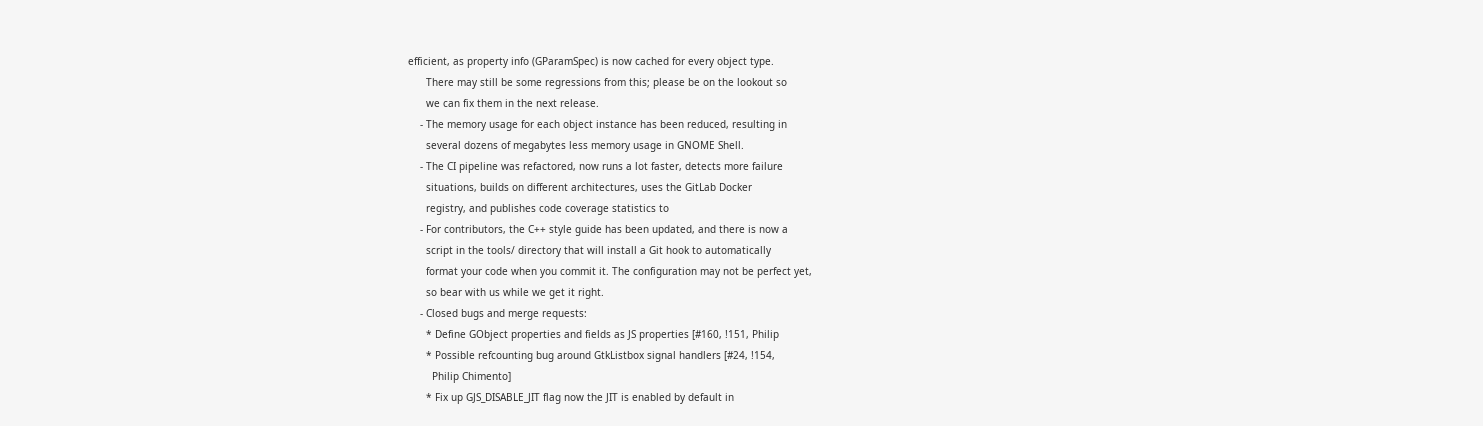efficient, as property info (GParamSpec) is now cached for every object type.
      There may still be some regressions from this; please be on the lookout so
      we can fix them in the next release.
    - The memory usage for each object instance has been reduced, resulting in
      several dozens of megabytes less memory usage in GNOME Shell.
    - The CI pipeline was refactored, now runs a lot faster, detects more failure
      situations, builds on different architectures, uses the GitLab Docker
      registry, and publishes code coverage statistics to
    - For contributors, the C++ style guide has been updated, and there is now a
      script in the tools/ directory that will install a Git hook to automatically
      format your code when you commit it. The configuration may not be perfect yet,
      so bear with us while we get it right.
    - Closed bugs and merge requests:
      * Define GObject properties and fields as JS properties [#160, !151, Philip
      * Possible refcounting bug around GtkListbox signal handlers [#24, !154,
        Philip Chimento]
      * Fix up GJS_DISABLE_JIT flag now the JIT is enabled by default in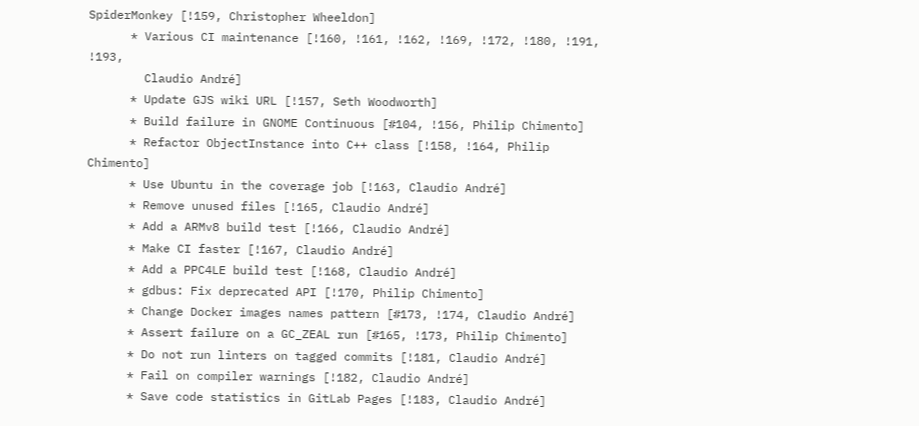SpiderMonkey [!159, Christopher Wheeldon]
      * Various CI maintenance [!160, !161, !162, !169, !172, !180, !191, !193,
        Claudio André]
      * Update GJS wiki URL [!157, Seth Woodworth]
      * Build failure in GNOME Continuous [#104, !156, Philip Chimento]
      * Refactor ObjectInstance into C++ class [!158, !164, Philip Chimento]
      * Use Ubuntu in the coverage job [!163, Claudio André]
      * Remove unused files [!165, Claudio André]
      * Add a ARMv8 build test [!166, Claudio André]
      * Make CI faster [!167, Claudio André]
      * Add a PPC4LE build test [!168, Claudio André]
      * gdbus: Fix deprecated API [!170, Philip Chimento]
      * Change Docker images names pattern [#173, !174, Claudio André]
      * Assert failure on a GC_ZEAL run [#165, !173, Philip Chimento]
      * Do not run linters on tagged commits [!181, Claudio André]
      * Fail on compiler warnings [!182, Claudio André]
      * Save code statistics in GitLab Pages [!183, Claudio André]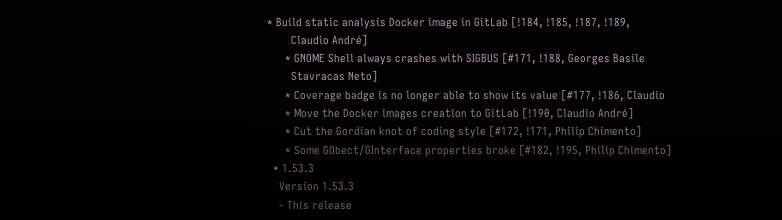* Build static analysis Docker image in GitLab [!184, !185, !187, !189,
        Claudio André]
      * GNOME Shell always crashes with SIGBUS [#171, !188, Georges Basile
        Stavracas Neto]
      * Coverage badge is no longer able to show its value [#177, !186, Claudio
      * Move the Docker images creation to GitLab [!190, Claudio André]
      * Cut the Gordian knot of coding style [#172, !171, Philip Chimento]
      * Some GObect/GInterface properties broke [#182, !195, Philip Chimento]
  • 1.53.3
    Version 1.53.3
    - This release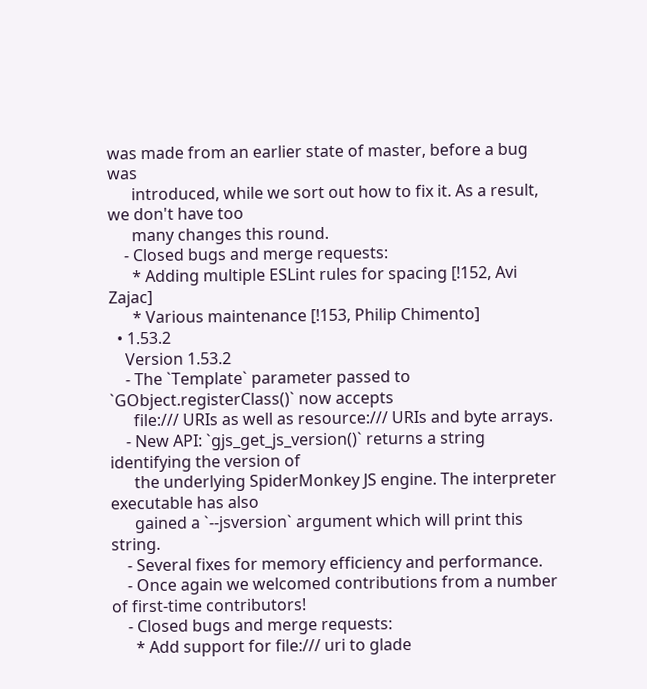was made from an earlier state of master, before a bug was
      introduced, while we sort out how to fix it. As a result, we don't have too
      many changes this round.
    - Closed bugs and merge requests:
      * Adding multiple ESLint rules for spacing [!152, Avi Zajac]
      * Various maintenance [!153, Philip Chimento]
  • 1.53.2
    Version 1.53.2
    - The `Template` parameter passed to `GObject.registerClass()` now accepts
      file:/// URIs as well as resource:/// URIs and byte arrays.
    - New API: `gjs_get_js_version()` returns a string identifying the version of
      the underlying SpiderMonkey JS engine. The interpreter executable has also
      gained a `--jsversion` argument which will print this string.
    - Several fixes for memory efficiency and performance.
    - Once again we welcomed contributions from a number of first-time contributors!
    - Closed bugs and merge requests:
      * Add support for file:/// uri to glade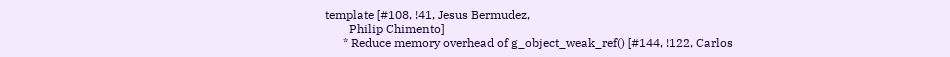template [#108, !41, Jesus Bermudez,
        Philip Chimento]
      * Reduce memory overhead of g_object_weak_ref() [#144, !122, Carlos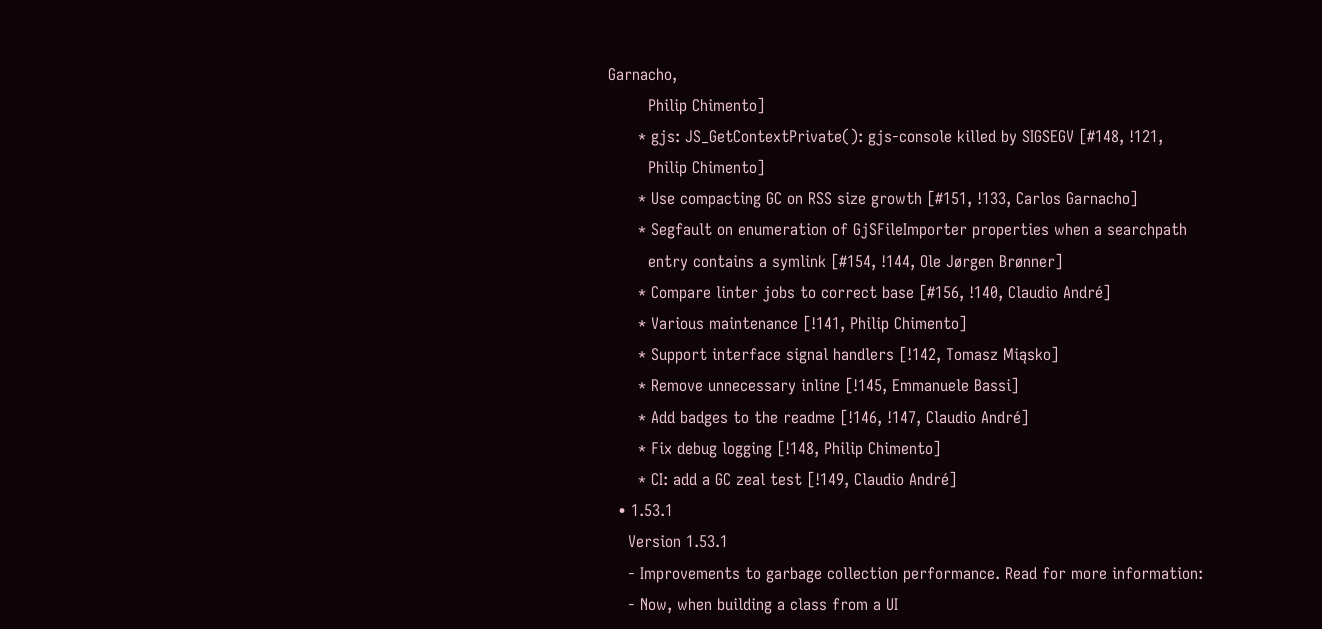Garnacho,
        Philip Chimento]
      * gjs: JS_GetContextPrivate(): gjs-console killed by SIGSEGV [#148, !121,
        Philip Chimento]
      * Use compacting GC on RSS size growth [#151, !133, Carlos Garnacho]
      * Segfault on enumeration of GjSFileImporter properties when a searchpath
        entry contains a symlink [#154, !144, Ole Jørgen Brønner]
      * Compare linter jobs to correct base [#156, !140, Claudio André]
      * Various maintenance [!141, Philip Chimento]
      * Support interface signal handlers [!142, Tomasz Miąsko]
      * Remove unnecessary inline [!145, Emmanuele Bassi]
      * Add badges to the readme [!146, !147, Claudio André]
      * Fix debug logging [!148, Philip Chimento]
      * CI: add a GC zeal test [!149, Claudio André]
  • 1.53.1
    Version 1.53.1
    - Improvements to garbage collection performance. Read for more information:
    - Now, when building a class from a UI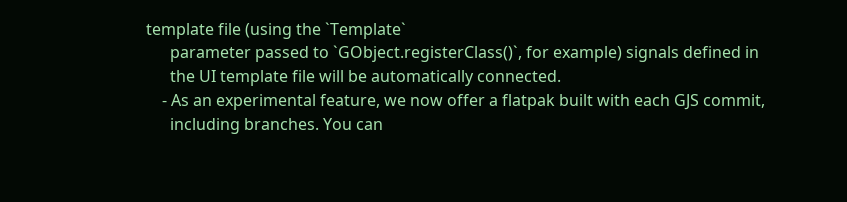template file (using the `Template`
      parameter passed to `GObject.registerClass()`, for example) signals defined in
      the UI template file will be automatically connected.
    - As an experimental feature, we now offer a flatpak built with each GJS commit,
      including branches. You can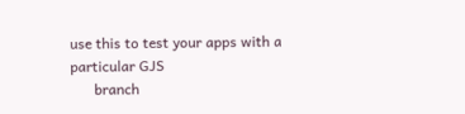use this to test your apps with a particular GJS
      branch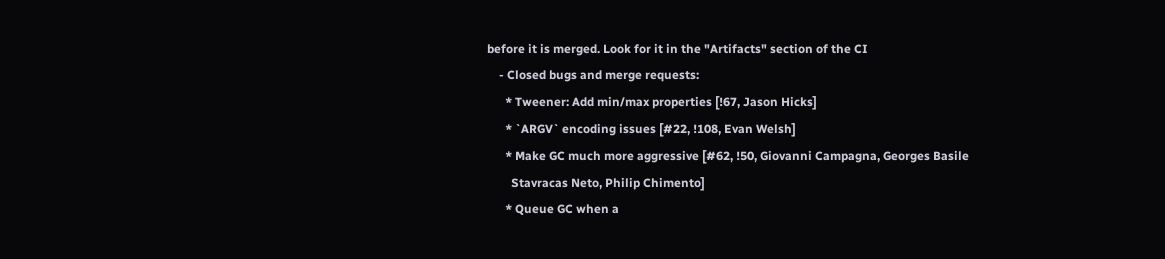before it is merged. Look for it in the "Artifacts" section of the CI
    - Closed bugs and merge requests:
      * Tweener: Add min/max properties [!67, Jason Hicks]
      * `ARGV` encoding issues [#22, !108, Evan Welsh]
      * Make GC much more aggressive [#62, !50, Giovanni Campagna, Georges Basile
        Stavracas Neto, Philip Chimento]
      * Queue GC when a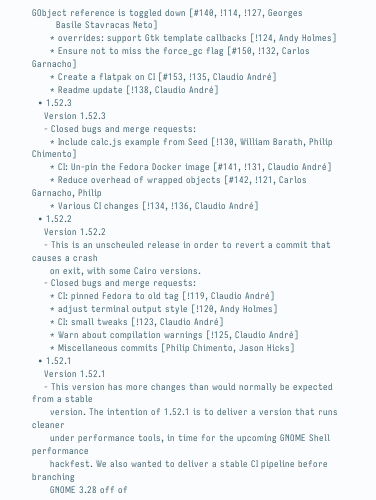GObject reference is toggled down [#140, !114, !127, Georges
        Basile Stavracas Neto]
      * overrides: support Gtk template callbacks [!124, Andy Holmes]
      * Ensure not to miss the force_gc flag [#150, !132, Carlos Garnacho]
      * Create a flatpak on CI [#153, !135, Claudio André]
      * Readme update [!138, Claudio André]
  • 1.52.3
    Version 1.52.3
    - Closed bugs and merge requests:
      * Include calc.js example from Seed [!130, William Barath, Philip Chimento]
      * CI: Un-pin the Fedora Docker image [#141, !131, Claudio André]
      * Reduce overhead of wrapped objects [#142, !121, Carlos Garnacho, Philip
      * Various CI changes [!134, !136, Claudio André]
  • 1.52.2
    Version 1.52.2
    - This is an unscheuled release in order to revert a commit that causes a crash
      on exit, with some Cairo versions.
    - Closed bugs and merge requests:
      * CI: pinned Fedora to old tag [!119, Claudio André]
      * adjust terminal output style [!120, Andy Holmes]
      * CI: small tweaks [!123, Claudio André]
      * Warn about compilation warnings [!125, Claudio André]
      * Miscellaneous commits [Philip Chimento, Jason Hicks]
  • 1.52.1
    Version 1.52.1
    - This version has more changes than would normally be expected from a stable
      version. The intention of 1.52.1 is to deliver a version that runs cleaner
      under performance tools, in time for the upcoming GNOME Shell performance
      hackfest. We also wanted to deliver a stable CI pipeline before branching
      GNOME 3.28 off of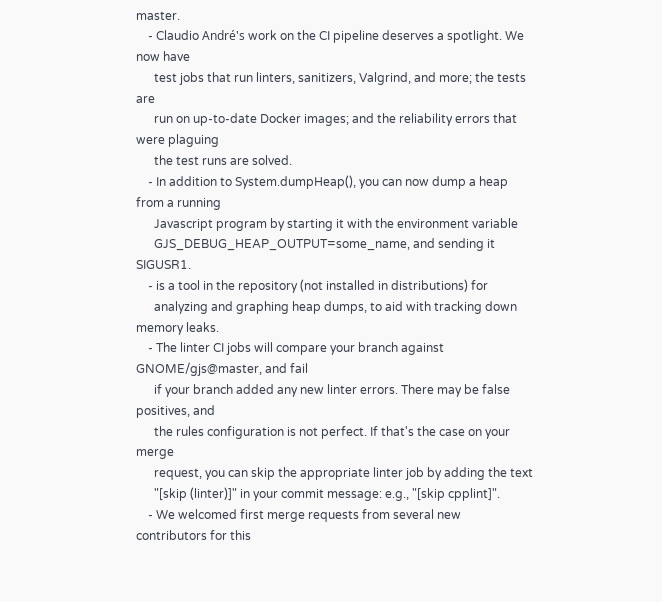master.
    - Claudio André's work on the CI pipeline deserves a spotlight. We now have
      test jobs that run linters, sanitizers, Valgrind, and more; the tests are
      run on up-to-date Docker images; and the reliability errors that were plaguing
      the test runs are solved.
    - In addition to System.dumpHeap(), you can now dump a heap from a running
      Javascript program by starting it with the environment variable
      GJS_DEBUG_HEAP_OUTPUT=some_name, and sending it SIGUSR1.
    - is a tool in the repository (not installed in distributions) for
      analyzing and graphing heap dumps, to aid with tracking down memory leaks.
    - The linter CI jobs will compare your branch against GNOME/gjs@master, and fail
      if your branch added any new linter errors. There may be false positives, and
      the rules configuration is not perfect. If that's the case on your merge
      request, you can skip the appropriate linter job by adding the text
      "[skip (linter)]" in your commit message: e.g., "[skip cpplint]".
    - We welcomed first merge requests from several new contributors for this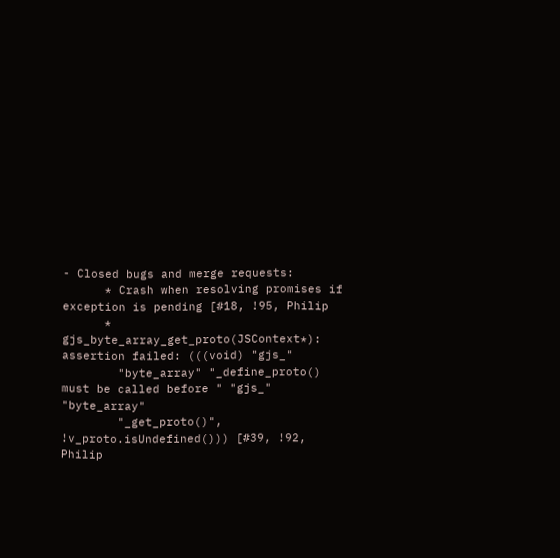- Closed bugs and merge requests:
      * Crash when resolving promises if exception is pending [#18, !95, Philip
      * gjs_byte_array_get_proto(JSContext*): assertion failed: (((void) "gjs_"
        "byte_array" "_define_proto() must be called before " "gjs_" "byte_array"
        "_get_proto()", !v_proto.isUndefined())) [#39, !92, Philip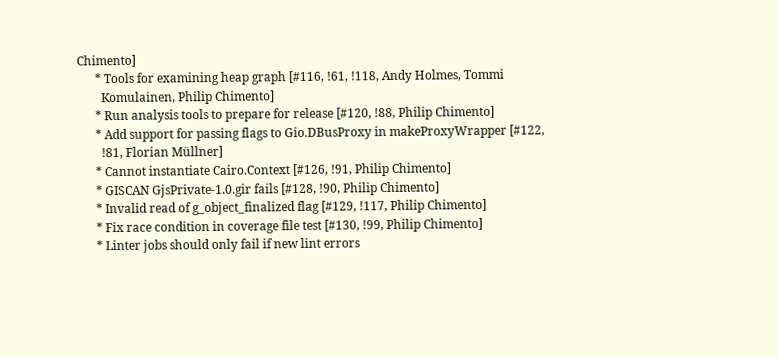Chimento]
      * Tools for examining heap graph [#116, !61, !118, Andy Holmes, Tommi
        Komulainen, Philip Chimento]
      * Run analysis tools to prepare for release [#120, !88, Philip Chimento]
      * Add support for passing flags to Gio.DBusProxy in makeProxyWrapper [#122,
        !81, Florian Müllner]
      * Cannot instantiate Cairo.Context [#126, !91, Philip Chimento]
      * GISCAN GjsPrivate-1.0.gir fails [#128, !90, Philip Chimento]
      * Invalid read of g_object_finalized flag [#129, !117, Philip Chimento]
      * Fix race condition in coverage file test [#130, !99, Philip Chimento]
      * Linter jobs should only fail if new lint errors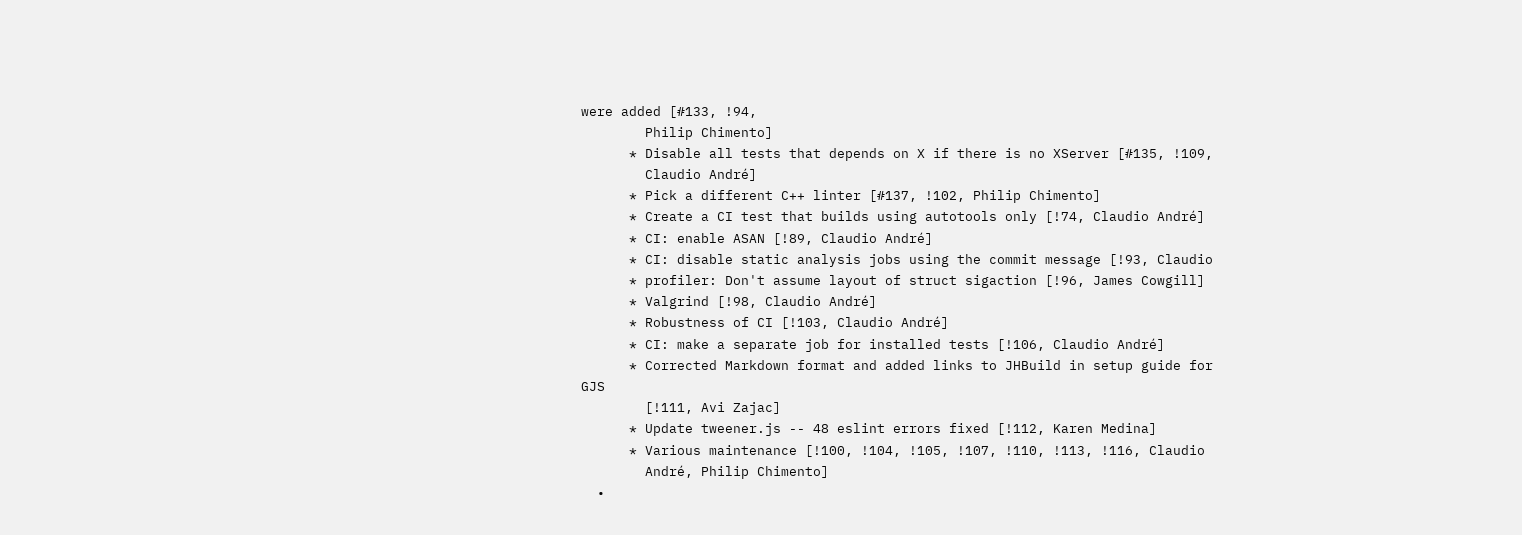were added [#133, !94,
        Philip Chimento]
      * Disable all tests that depends on X if there is no XServer [#135, !109,
        Claudio André]
      * Pick a different C++ linter [#137, !102, Philip Chimento]
      * Create a CI test that builds using autotools only [!74, Claudio André]
      * CI: enable ASAN [!89, Claudio André]
      * CI: disable static analysis jobs using the commit message [!93, Claudio
      * profiler: Don't assume layout of struct sigaction [!96, James Cowgill]
      * Valgrind [!98, Claudio André]
      * Robustness of CI [!103, Claudio André]
      * CI: make a separate job for installed tests [!106, Claudio André]
      * Corrected Markdown format and added links to JHBuild in setup guide for GJS
        [!111, Avi Zajac]
      * Update tweener.js -- 48 eslint errors fixed [!112, Karen Medina]
      * Various maintenance [!100, !104, !105, !107, !110, !113, !116, Claudio
        André, Philip Chimento]
  •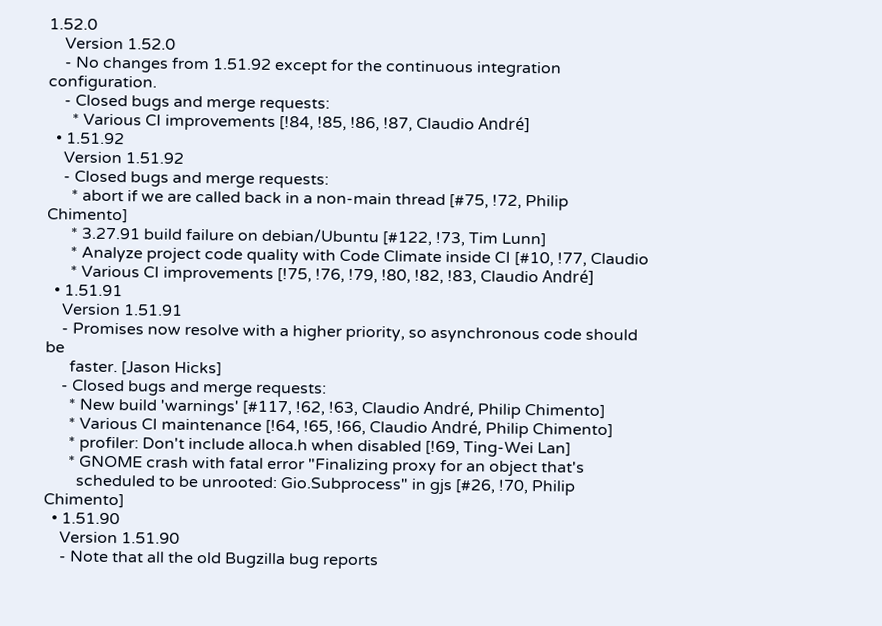1.52.0
    Version 1.52.0
    - No changes from 1.51.92 except for the continuous integration configuration.
    - Closed bugs and merge requests:
      * Various CI improvements [!84, !85, !86, !87, Claudio André]
  • 1.51.92
    Version 1.51.92
    - Closed bugs and merge requests:
      * abort if we are called back in a non-main thread [#75, !72, Philip Chimento]
      * 3.27.91 build failure on debian/Ubuntu [#122, !73, Tim Lunn]
      * Analyze project code quality with Code Climate inside CI [#10, !77, Claudio
      * Various CI improvements [!75, !76, !79, !80, !82, !83, Claudio André]
  • 1.51.91
    Version 1.51.91
    - Promises now resolve with a higher priority, so asynchronous code should be
      faster. [Jason Hicks]
    - Closed bugs and merge requests:
      * New build 'warnings' [#117, !62, !63, Claudio André, Philip Chimento]
      * Various CI maintenance [!64, !65, !66, Claudio André, Philip Chimento]
      * profiler: Don't include alloca.h when disabled [!69, Ting-Wei Lan]
      * GNOME crash with fatal error "Finalizing proxy for an object that's
        scheduled to be unrooted: Gio.Subprocess" in gjs [#26, !70, Philip Chimento]
  • 1.51.90
    Version 1.51.90
    - Note that all the old Bugzilla bug reports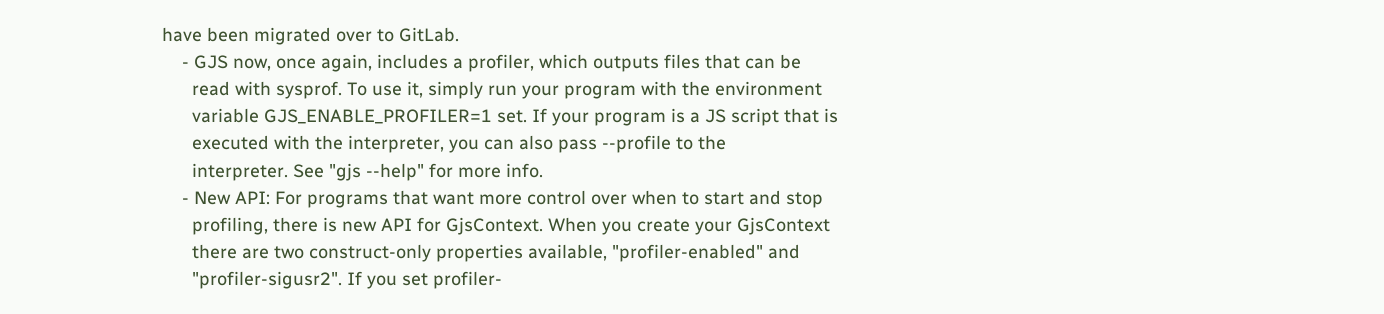have been migrated over to GitLab.
    - GJS now, once again, includes a profiler, which outputs files that can be
      read with sysprof. To use it, simply run your program with the environment
      variable GJS_ENABLE_PROFILER=1 set. If your program is a JS script that is
      executed with the interpreter, you can also pass --profile to the
      interpreter. See "gjs --help" for more info.
    - New API: For programs that want more control over when to start and stop
      profiling, there is new API for GjsContext. When you create your GjsContext
      there are two construct-only properties available, "profiler-enabled" and
      "profiler-sigusr2". If you set profiler-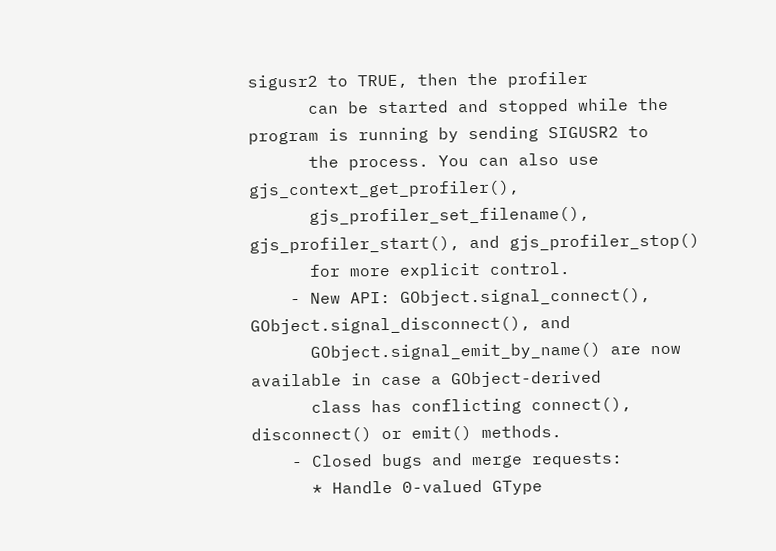sigusr2 to TRUE, then the profiler
      can be started and stopped while the program is running by sending SIGUSR2 to
      the process. You can also use gjs_context_get_profiler(),
      gjs_profiler_set_filename(), gjs_profiler_start(), and gjs_profiler_stop()
      for more explicit control.
    - New API: GObject.signal_connect(), GObject.signal_disconnect(), and
      GObject.signal_emit_by_name() are now available in case a GObject-derived
      class has conflicting connect(), disconnect() or emit() methods.
    - Closed bugs and merge requests:
      * Handle 0-valued GType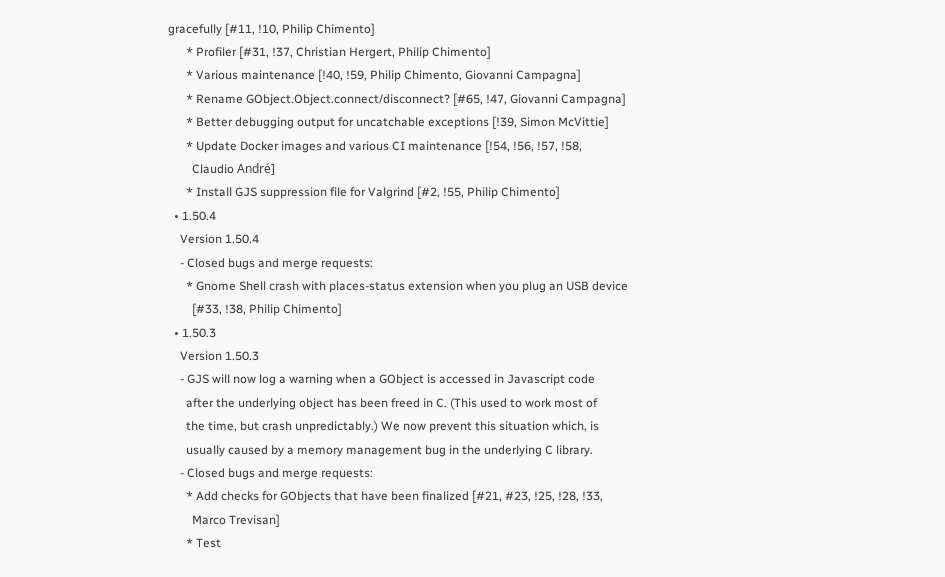gracefully [#11, !10, Philip Chimento]
      * Profiler [#31, !37, Christian Hergert, Philip Chimento]
      * Various maintenance [!40, !59, Philip Chimento, Giovanni Campagna]
      * Rename GObject.Object.connect/disconnect? [#65, !47, Giovanni Campagna]
      * Better debugging output for uncatchable exceptions [!39, Simon McVittie]
      * Update Docker images and various CI maintenance [!54, !56, !57, !58,
        Claudio André]
      * Install GJS suppression file for Valgrind [#2, !55, Philip Chimento]
  • 1.50.4
    Version 1.50.4
    - Closed bugs and merge requests:
      * Gnome Shell crash with places-status extension when you plug an USB device
        [#33, !38, Philip Chimento]
  • 1.50.3
    Version 1.50.3
    - GJS will now log a warning when a GObject is accessed in Javascript code
      after the underlying object has been freed in C. (This used to work most of
      the time, but crash unpredictably.) We now prevent this situation which, is
      usually caused by a memory management bug in the underlying C library.
    - Closed bugs and merge requests:
      * Add checks for GObjects that have been finalized [#21, #23, !25, !28, !33,
        Marco Trevisan]
      * Test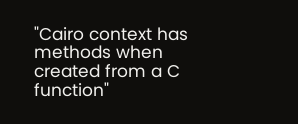"Cairo context has methods when created from a C function"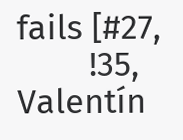fails [#27,
        !35, Valentín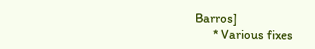Barros]
      * Various fixes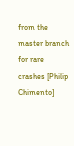from the master branch for rare crashes [Philip Chimento]